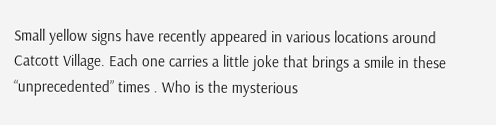Small yellow signs have recently appeared in various locations around Catcott Village. Each one carries a little joke that brings a smile in these “unprecedented” times . Who is the mysterious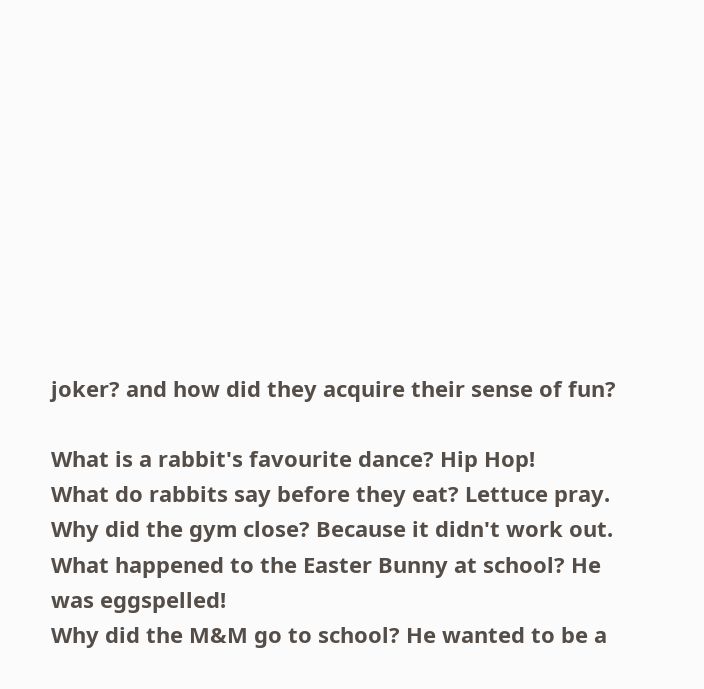joker? and how did they acquire their sense of fun?

What is a rabbit's favourite dance? Hip Hop!
What do rabbits say before they eat? Lettuce pray.
Why did the gym close? Because it didn't work out.
What happened to the Easter Bunny at school? He was eggspelled!
Why did the M&M go to school? He wanted to be a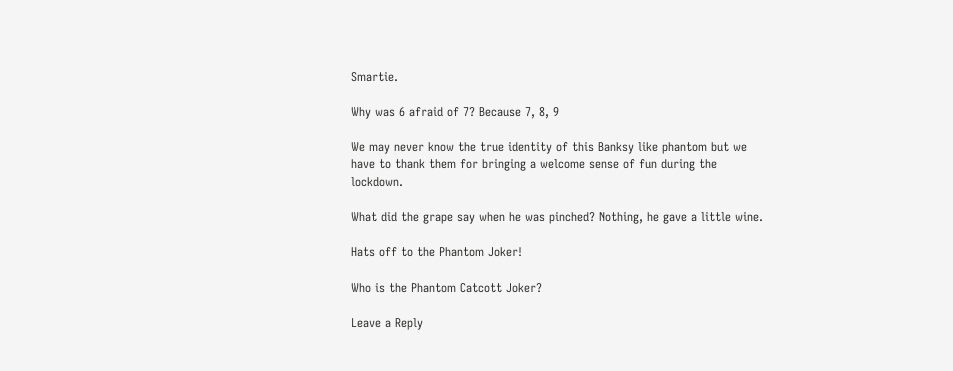Smartie.

Why was 6 afraid of 7? Because 7, 8, 9

We may never know the true identity of this Banksy like phantom but we have to thank them for bringing a welcome sense of fun during the lockdown.

What did the grape say when he was pinched? Nothing, he gave a little wine.

Hats off to the Phantom Joker!

Who is the Phantom Catcott Joker?

Leave a Reply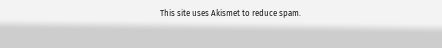This site uses Akismet to reduce spam.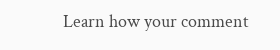Learn how your comment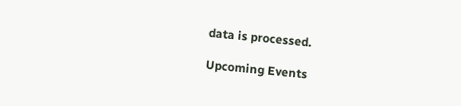data is processed.

Upcoming Events